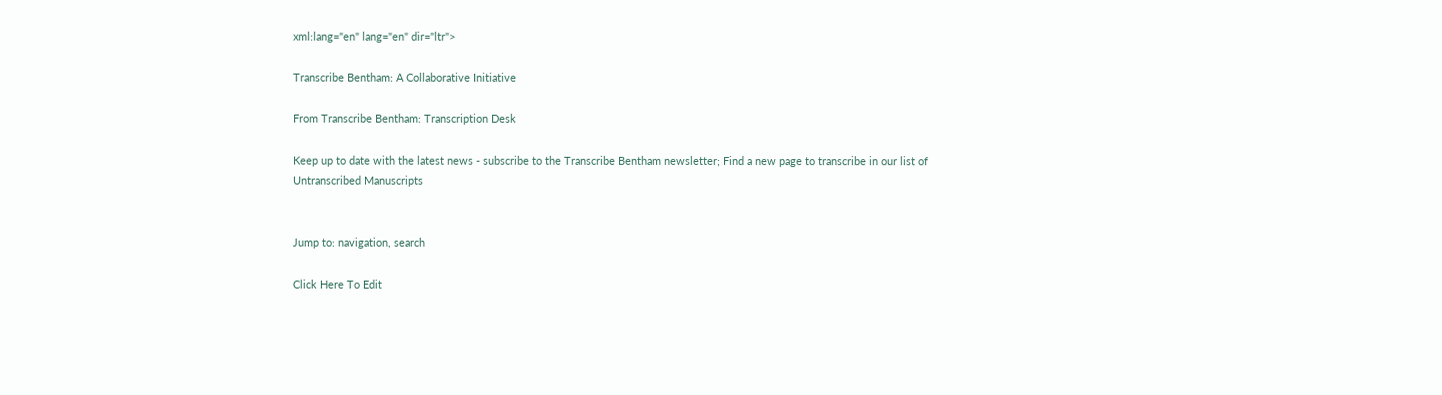xml:lang="en" lang="en" dir="ltr">

Transcribe Bentham: A Collaborative Initiative

From Transcribe Bentham: Transcription Desk

Keep up to date with the latest news - subscribe to the Transcribe Bentham newsletter; Find a new page to transcribe in our list of Untranscribed Manuscripts


Jump to: navigation, search

Click Here To Edit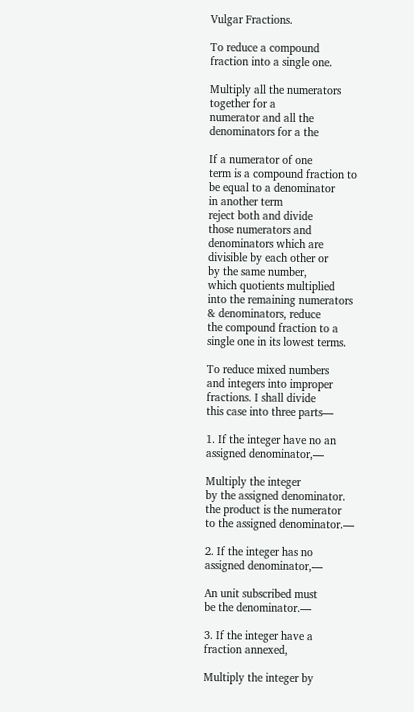Vulgar Fractions.

To reduce a compound
fraction into a single one.

Multiply all the numerators
together for a
numerator and all the
denominators for a the

If a numerator of one
term is a compound fraction to
be equal to a denominator
in another term
reject both and divide
those numerators and
denominators which are
divisible by each other or
by the same number,
which quotients multiplied
into the remaining numerators
& denominators, reduce
the compound fraction to a
single one in its lowest terms.

To reduce mixed numbers
and integers into improper
fractions. I shall divide
this case into three parts—

1. If the integer have no an
assigned denominator,—

Multiply the integer
by the assigned denominator.
the product is the numerator
to the assigned denominator.—

2. If the integer has no
assigned denominator,—

An unit subscribed must
be the denominator.—

3. If the integer have a
fraction annexed,

Multiply the integer by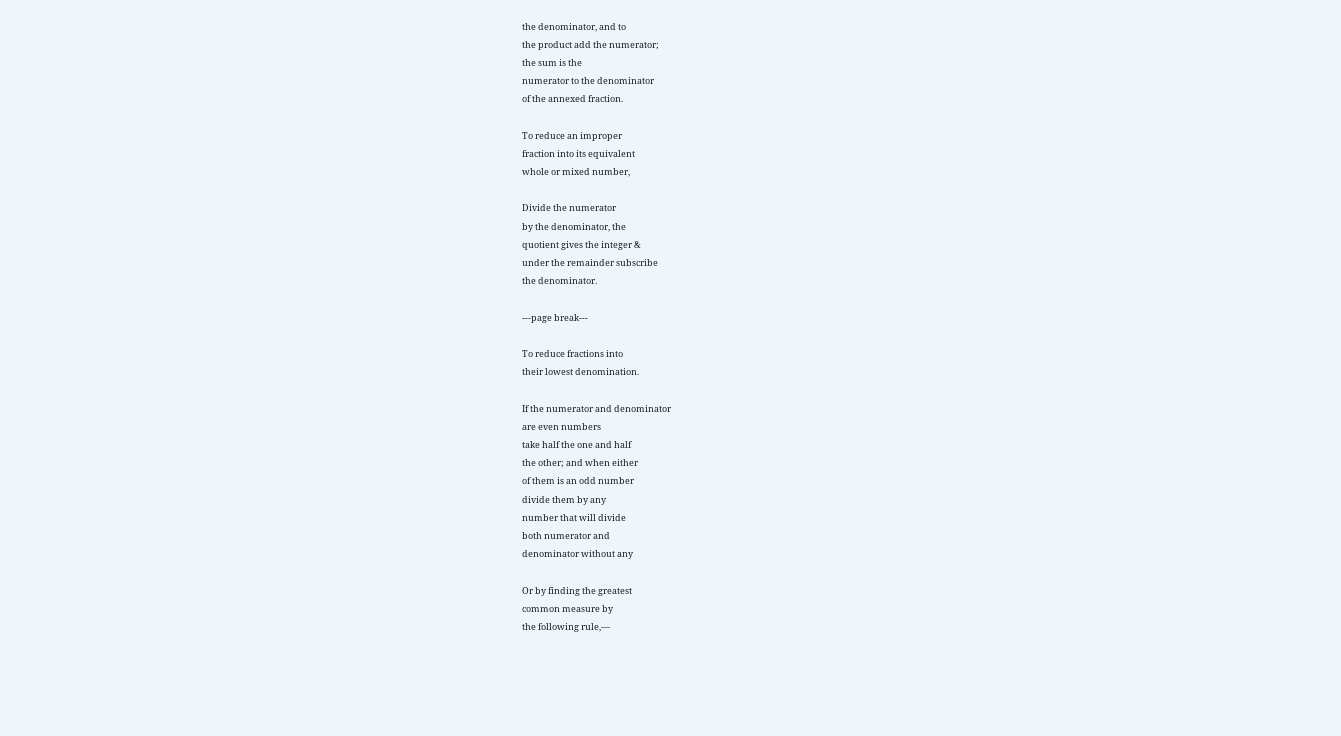the denominator, and to
the product add the numerator;
the sum is the
numerator to the denominator
of the annexed fraction.

To reduce an improper
fraction into its equivalent
whole or mixed number,

Divide the numerator
by the denominator, the
quotient gives the integer &
under the remainder subscribe
the denominator.

---page break---

To reduce fractions into
their lowest denomination.

If the numerator and denominator
are even numbers
take half the one and half
the other; and when either
of them is an odd number
divide them by any
number that will divide
both numerator and
denominator without any

Or by finding the greatest
common measure by
the following rule,—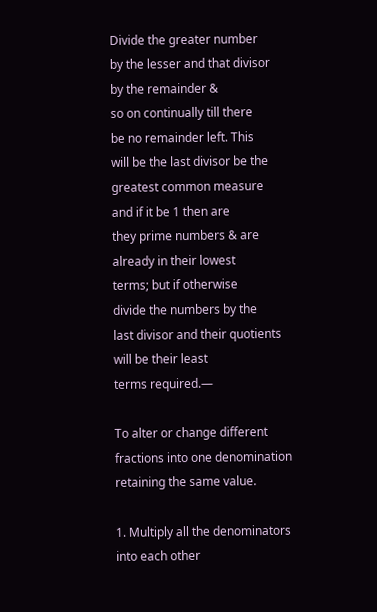Divide the greater number
by the lesser and that divisor
by the remainder &
so on continually till there
be no remainder left. This
will be the last divisor be the
greatest common measure
and if it be 1 then are
they prime numbers & are
already in their lowest
terms; but if otherwise
divide the numbers by the
last divisor and their quotients
will be their least
terms required.—

To alter or change different
fractions into one denomination
retaining the same value.

1. Multiply all the denominators
into each other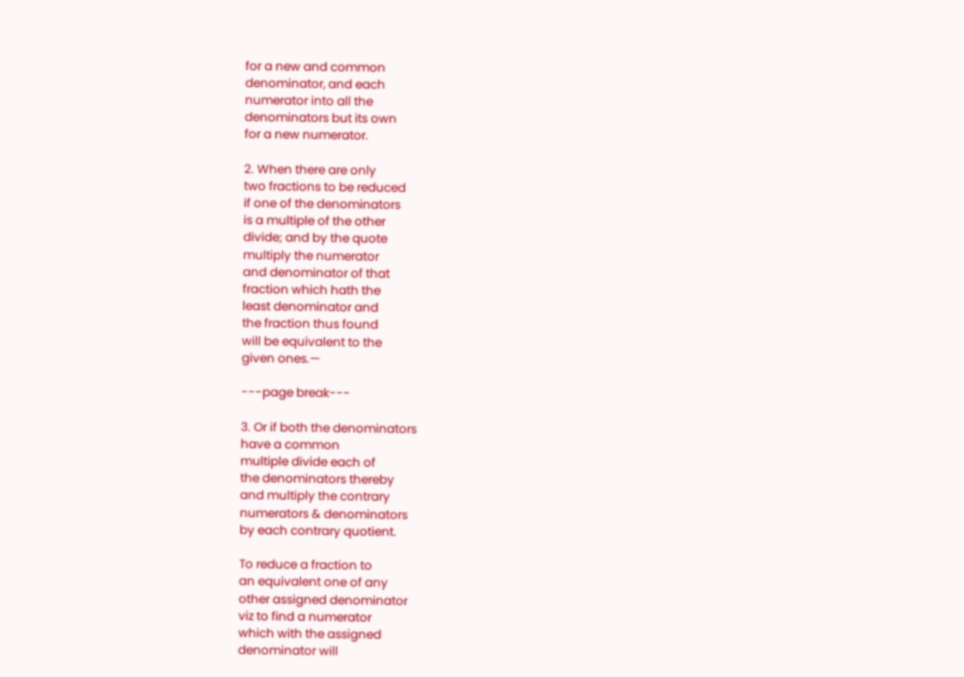for a new and common
denominator, and each
numerator into all the
denominators but its own
for a new numerator.

2. When there are only
two fractions to be reduced
if one of the denominators
is a multiple of the other
divide; and by the quote
multiply the numerator
and denominator of that
fraction which hath the
least denominator and
the fraction thus found
will be equivalent to the
given ones.—

---page break---

3. Or if both the denominators
have a common
multiple divide each of
the denominators thereby
and multiply the contrary
numerators & denominators
by each contrary quotient.

To reduce a fraction to
an equivalent one of any
other assigned denominator
viz to find a numerator
which with the assigned
denominator will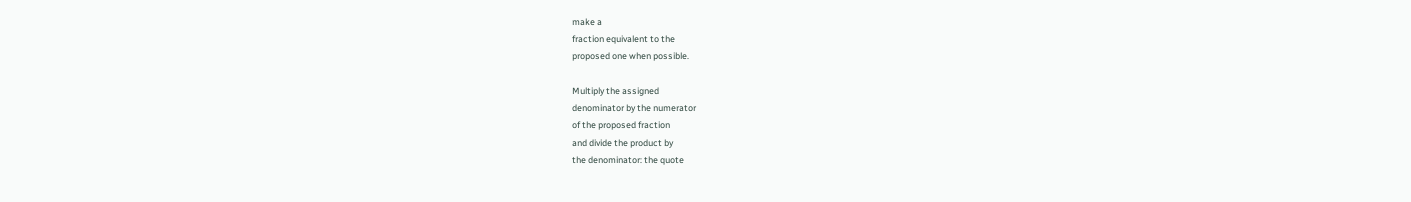make a
fraction equivalent to the
proposed one when possible.

Multiply the assigned
denominator by the numerator
of the proposed fraction
and divide the product by
the denominator: the quote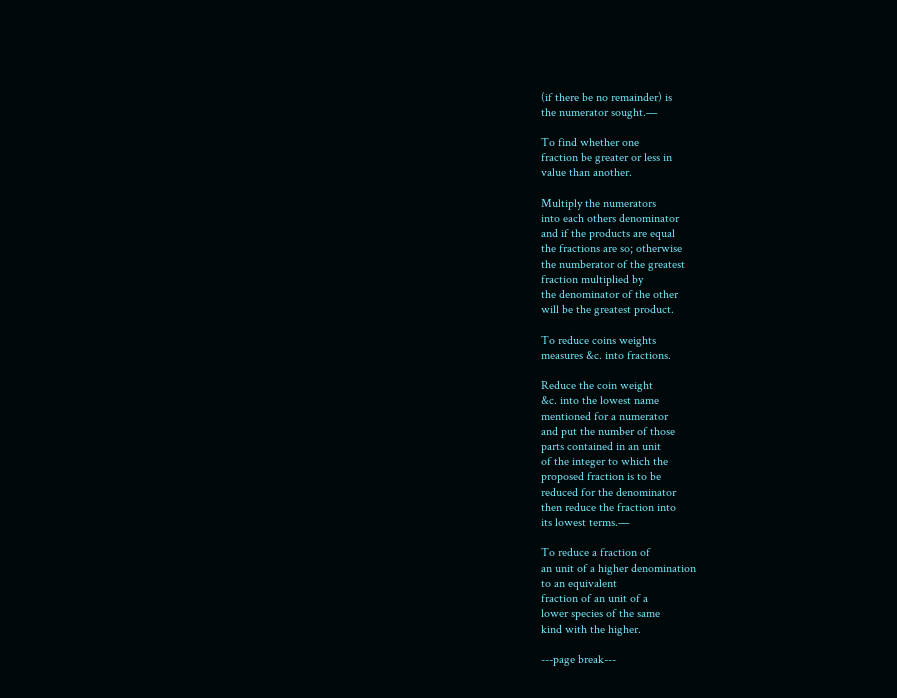(if there be no remainder) is
the numerator sought.—

To find whether one
fraction be greater or less in
value than another.

Multiply the numerators
into each others denominator
and if the products are equal
the fractions are so; otherwise
the numberator of the greatest
fraction multiplied by
the denominator of the other
will be the greatest product.

To reduce coins weights
measures &c. into fractions.

Reduce the coin weight
&c. into the lowest name
mentioned for a numerator
and put the number of those
parts contained in an unit
of the integer to which the
proposed fraction is to be
reduced for the denominator
then reduce the fraction into
its lowest terms.—

To reduce a fraction of
an unit of a higher denomination
to an equivalent
fraction of an unit of a
lower species of the same
kind with the higher.

---page break---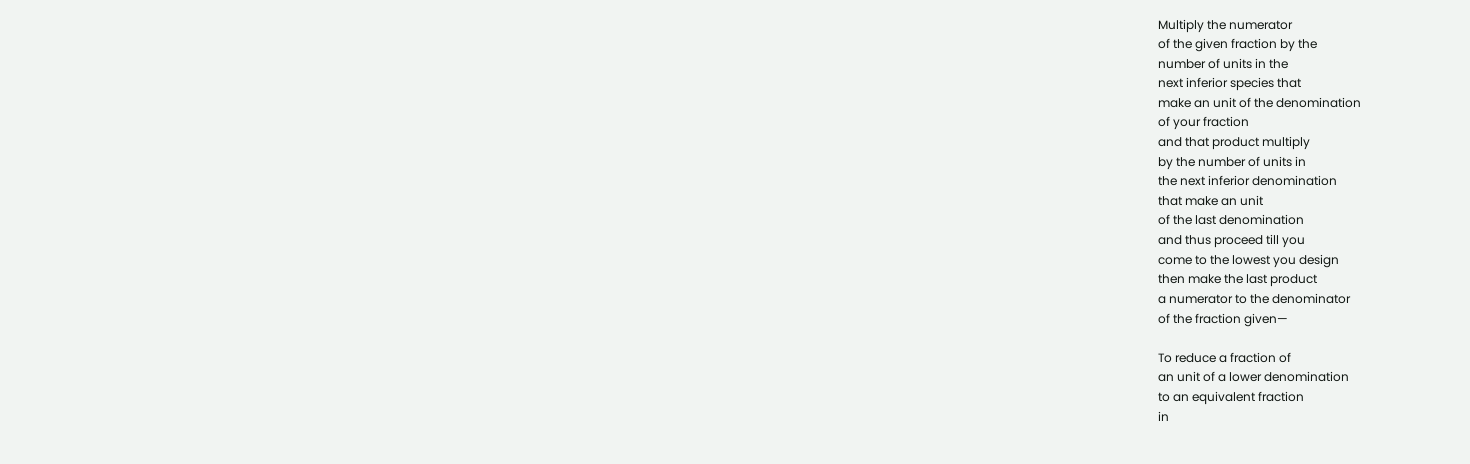Multiply the numerator
of the given fraction by the
number of units in the
next inferior species that
make an unit of the denomination
of your fraction
and that product multiply
by the number of units in
the next inferior denomination
that make an unit
of the last denomination
and thus proceed till you
come to the lowest you design
then make the last product
a numerator to the denominator
of the fraction given—

To reduce a fraction of
an unit of a lower denomination
to an equivalent fraction
in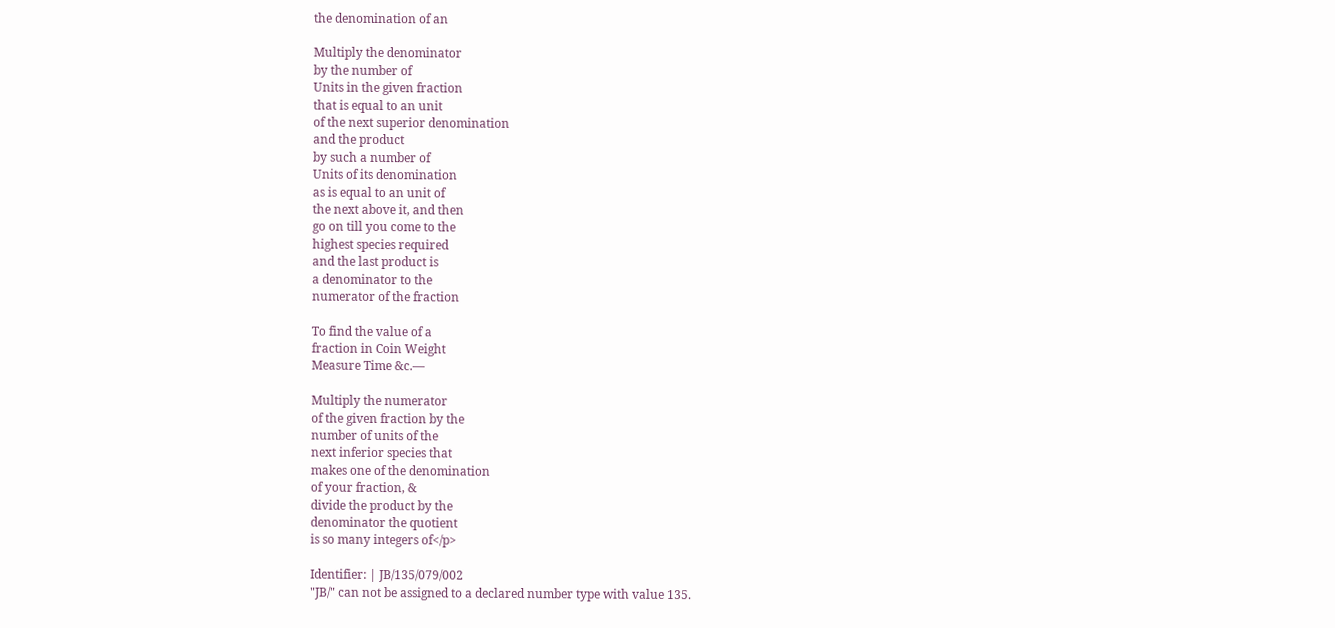the denomination of an

Multiply the denominator
by the number of
Units in the given fraction
that is equal to an unit
of the next superior denomination
and the product
by such a number of
Units of its denomination
as is equal to an unit of
the next above it, and then
go on till you come to the
highest species required
and the last product is
a denominator to the
numerator of the fraction

To find the value of a
fraction in Coin Weight
Measure Time &c.—

Multiply the numerator
of the given fraction by the
number of units of the
next inferior species that
makes one of the denomination
of your fraction, &
divide the product by the
denominator the quotient
is so many integers of</p>

Identifier: | JB/135/079/002
"JB/" can not be assigned to a declared number type with value 135.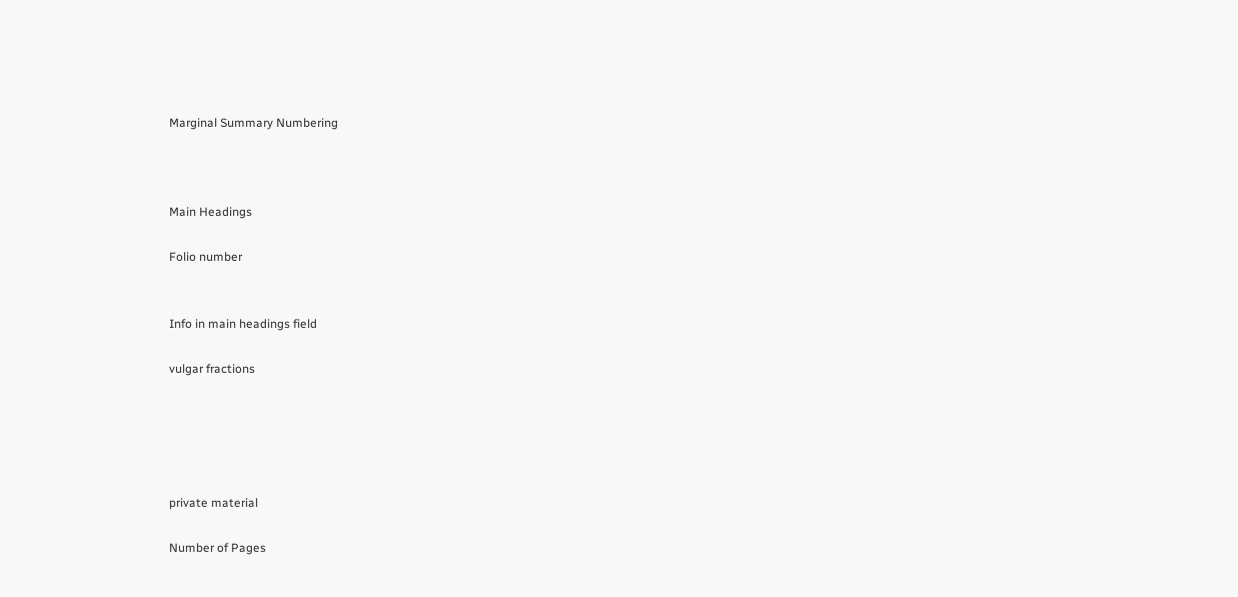Marginal Summary Numbering



Main Headings

Folio number


Info in main headings field

vulgar fractions





private material

Number of Pages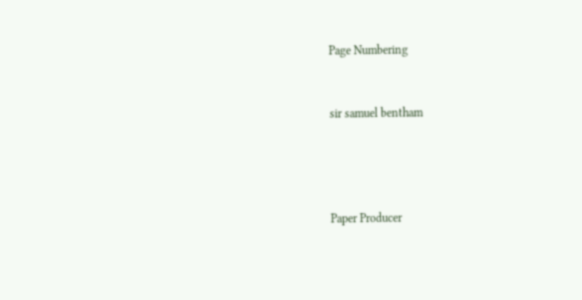Page Numbering


sir samuel bentham




Paper Producer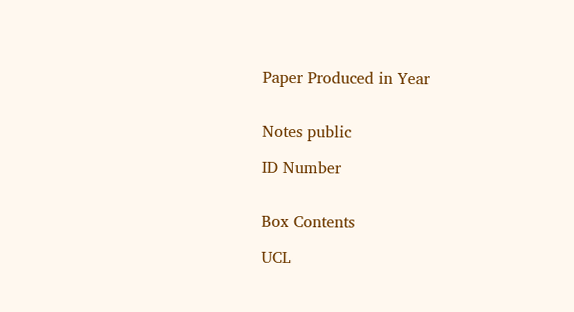Paper Produced in Year


Notes public

ID Number


Box Contents

UCL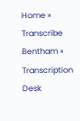Home » Transcribe Bentham » Transcription Desk